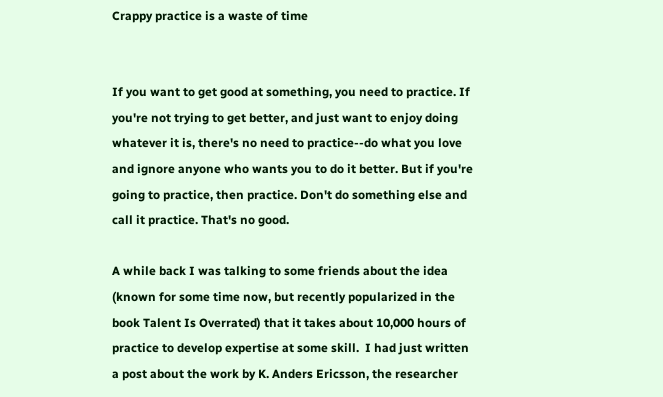Crappy practice is a waste of time


If you want to get good at something, you need to practice. If you're not trying to get better, and just want to enjoy doing whatever it is, there's no need to practice--do what you love and ignore anyone who wants you to do it better. But if you're going to practice, then practice. Don't do something else and call it practice. That's no good.

A while back I was talking to some friends about the idea (known for some time now, but recently popularized in the book Talent Is Overrated) that it takes about 10,000 hours of practice to develop expertise at some skill.  I had just written a post about the work by K. Anders Ericsson, the researcher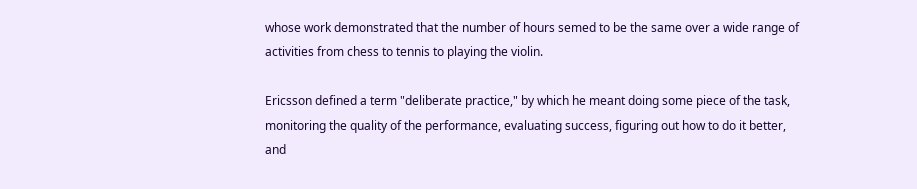whose work demonstrated that the number of hours semed to be the same over a wide range of activities from chess to tennis to playing the violin.

Ericsson defined a term "deliberate practice," by which he meant doing some piece of the task, monitoring the quality of the performance, evaluating success, figuring out how to do it better, and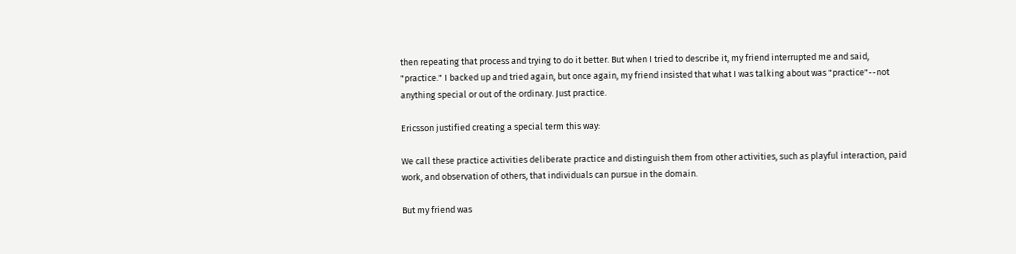then repeating that process and trying to do it better. But when I tried to describe it, my friend interrupted me and said, "practice." I backed up and tried again, but once again, my friend insisted that what I was talking about was "practice"--not anything special or out of the ordinary. Just practice.

Ericsson justified creating a special term this way:

We call these practice activities deliberate practice and distinguish them from other activities, such as playful interaction, paid work, and observation of others, that individuals can pursue in the domain.

But my friend was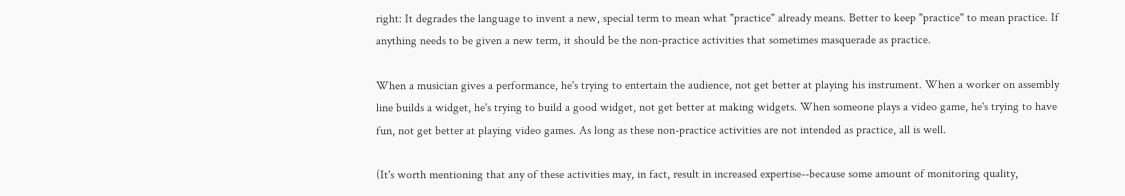right: It degrades the language to invent a new, special term to mean what "practice" already means. Better to keep "practice" to mean practice. If anything needs to be given a new term, it should be the non-practice activities that sometimes masquerade as practice.

When a musician gives a performance, he's trying to entertain the audience, not get better at playing his instrument. When a worker on assembly line builds a widget, he's trying to build a good widget, not get better at making widgets. When someone plays a video game, he's trying to have fun, not get better at playing video games. As long as these non-practice activities are not intended as practice, all is well.

(It's worth mentioning that any of these activities may, in fact, result in increased expertise--because some amount of monitoring quality,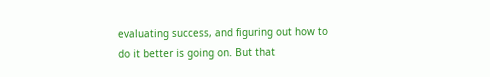evaluating success, and figuring out how to do it better is going on. But that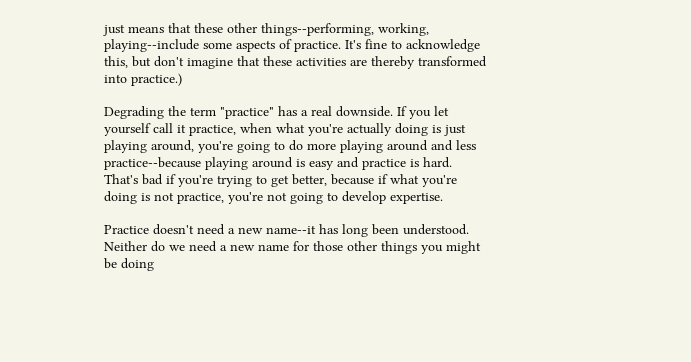just means that these other things--performing, working, playing--include some aspects of practice. It's fine to acknowledge this, but don't imagine that these activities are thereby transformed into practice.)

Degrading the term "practice" has a real downside. If you let yourself call it practice, when what you're actually doing is just playing around, you're going to do more playing around and less practice--because playing around is easy and practice is hard. That's bad if you're trying to get better, because if what you're doing is not practice, you're not going to develop expertise.

Practice doesn't need a new name--it has long been understood. Neither do we need a new name for those other things you might be doing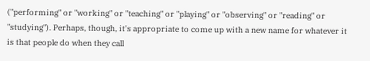("performing" or "working" or "teaching" or "playing" or "observing" or "reading" or "studying"). Perhaps, though, it's appropriate to come up with a new name for whatever it is that people do when they call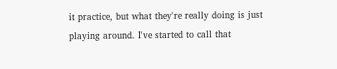it practice, but what they're really doing is just playing around. I've started to call that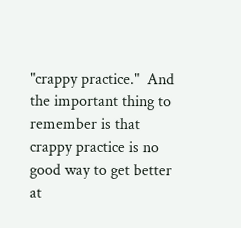"crappy practice."  And the important thing to remember is that crappy practice is no good way to get better at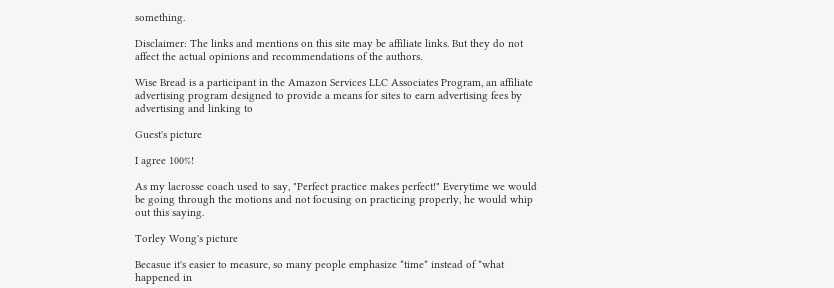something.

Disclaimer: The links and mentions on this site may be affiliate links. But they do not affect the actual opinions and recommendations of the authors.

Wise Bread is a participant in the Amazon Services LLC Associates Program, an affiliate advertising program designed to provide a means for sites to earn advertising fees by advertising and linking to

Guest's picture

I agree 100%!

As my lacrosse coach used to say, "Perfect practice makes perfect!" Everytime we would be going through the motions and not focusing on practicing properly, he would whip out this saying.

Torley Wong's picture

Becasue it's easier to measure, so many people emphasize *time* instead of *what happened in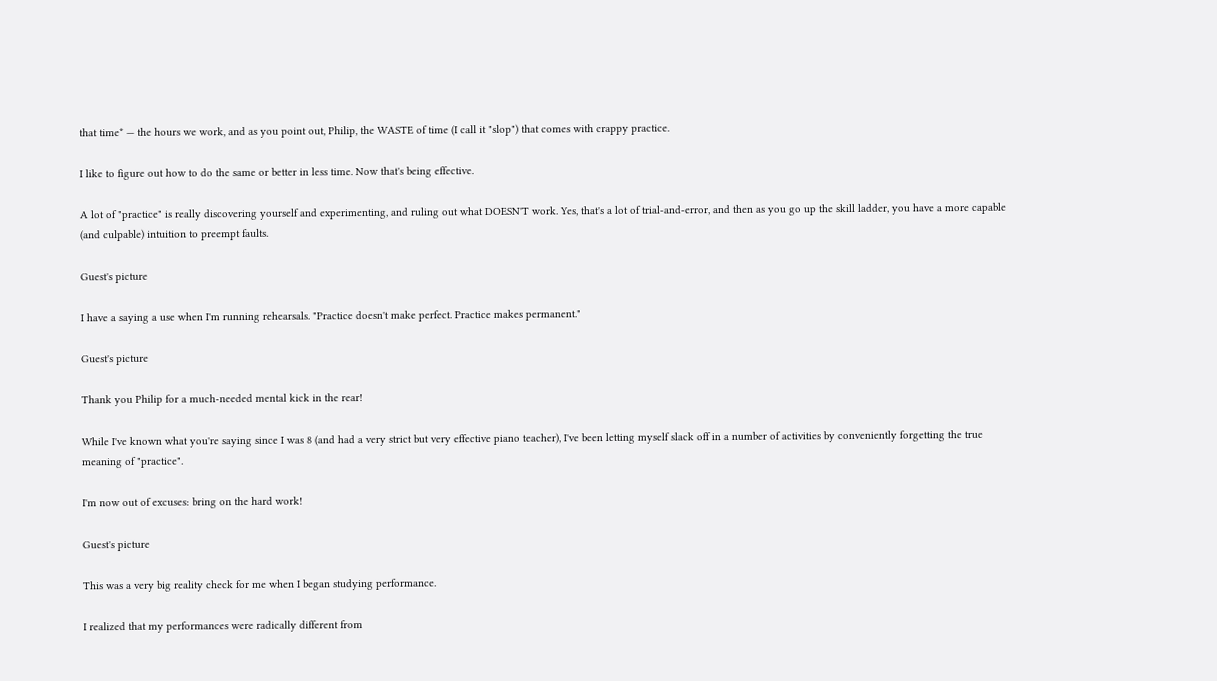that time* — the hours we work, and as you point out, Philip, the WASTE of time (I call it "slop") that comes with crappy practice.

I like to figure out how to do the same or better in less time. Now that's being effective.

A lot of "practice" is really discovering yourself and experimenting, and ruling out what DOESN'T work. Yes, that's a lot of trial-and-error, and then as you go up the skill ladder, you have a more capable (and culpable) intuition to preempt faults.

Guest's picture

I have a saying a use when I'm running rehearsals. "Practice doesn't make perfect. Practice makes permanent."

Guest's picture

Thank you Philip for a much-needed mental kick in the rear!

While I've known what you're saying since I was 8 (and had a very strict but very effective piano teacher), I've been letting myself slack off in a number of activities by conveniently forgetting the true meaning of "practice".

I'm now out of excuses: bring on the hard work!

Guest's picture

This was a very big reality check for me when I began studying performance.

I realized that my performances were radically different from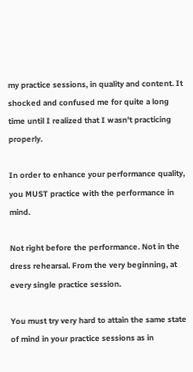my practice sessions, in quality and content. It shocked and confused me for quite a long time until I realized that I wasn't practicing properly.

In order to enhance your performance quality, you MUST practice with the performance in mind.

Not right before the performance. Not in the dress rehearsal. From the very beginning, at every single practice session.

You must try very hard to attain the same state of mind in your practice sessions as in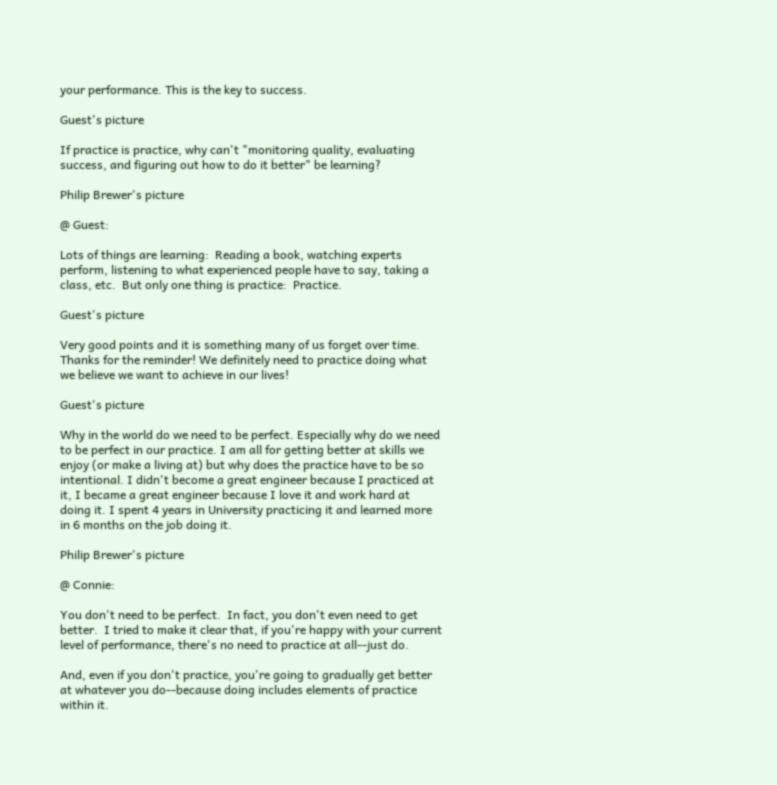your performance. This is the key to success.

Guest's picture

If practice is practice, why can't "monitoring quality, evaluating success, and figuring out how to do it better" be learning?

Philip Brewer's picture

@ Guest:

Lots of things are learning:  Reading a book, watching experts perform, listening to what experienced people have to say, taking a class, etc.  But only one thing is practice:  Practice.

Guest's picture

Very good points and it is something many of us forget over time. Thanks for the reminder! We definitely need to practice doing what we believe we want to achieve in our lives!

Guest's picture

Why in the world do we need to be perfect. Especially why do we need to be perfect in our practice. I am all for getting better at skills we enjoy (or make a living at) but why does the practice have to be so intentional. I didn't become a great engineer because I practiced at it, I became a great engineer because I love it and work hard at doing it. I spent 4 years in University practicing it and learned more in 6 months on the job doing it.

Philip Brewer's picture

@ Connie:

You don't need to be perfect.  In fact, you don't even need to get better.  I tried to make it clear that, if you're happy with your current level of performance, there's no need to practice at all--just do.

And, even if you don't practice, you're going to gradually get better at whatever you do--because doing includes elements of practice within it.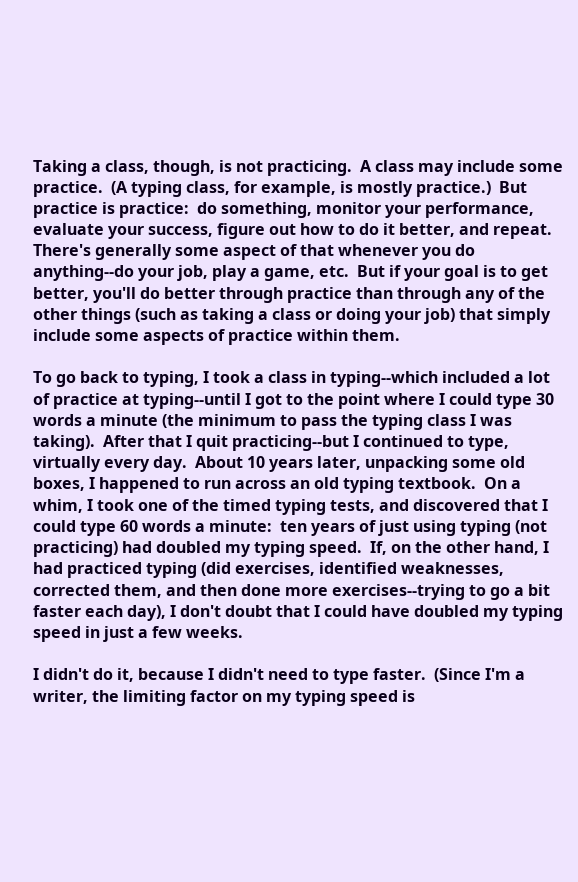Taking a class, though, is not practicing.  A class may include some practice.  (A typing class, for example, is mostly practice.)  But practice is practice:  do something, monitor your performance, evaluate your success, figure out how to do it better, and repeat.  There's generally some aspect of that whenever you do anything--do your job, play a game, etc.  But if your goal is to get better, you'll do better through practice than through any of the other things (such as taking a class or doing your job) that simply include some aspects of practice within them.

To go back to typing, I took a class in typing--which included a lot of practice at typing--until I got to the point where I could type 30 words a minute (the minimum to pass the typing class I was taking).  After that I quit practicing--but I continued to type, virtually every day.  About 10 years later, unpacking some old boxes, I happened to run across an old typing textbook.  On a whim, I took one of the timed typing tests, and discovered that I could type 60 words a minute:  ten years of just using typing (not practicing) had doubled my typing speed.  If, on the other hand, I had practiced typing (did exercises, identified weaknesses, corrected them, and then done more exercises--trying to go a bit faster each day), I don't doubt that I could have doubled my typing speed in just a few weeks.

I didn't do it, because I didn't need to type faster.  (Since I'm a writer, the limiting factor on my typing speed is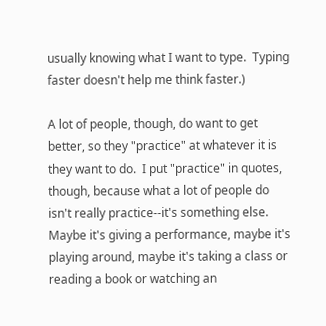usually knowing what I want to type.  Typing faster doesn't help me think faster.)

A lot of people, though, do want to get better, so they "practice" at whatever it is they want to do.  I put "practice" in quotes, though, because what a lot of people do isn't really practice--it's something else.  Maybe it's giving a performance, maybe it's playing around, maybe it's taking a class or reading a book or watching an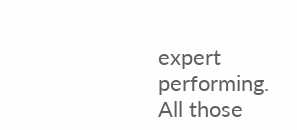expert performing.  All those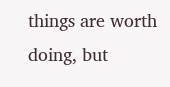things are worth doing, but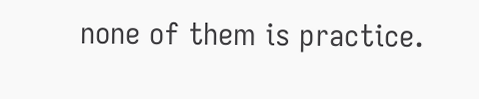none of them is practice.